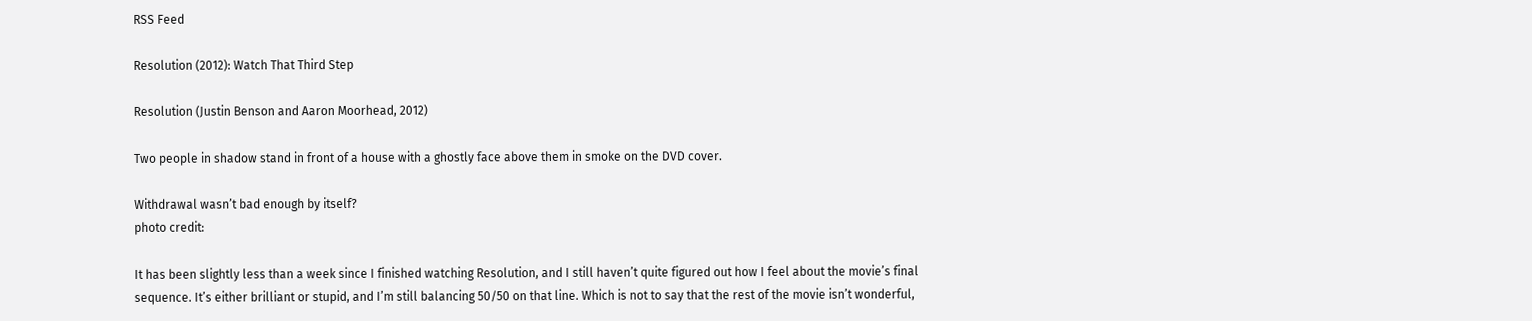RSS Feed

Resolution (2012): Watch That Third Step

Resolution (Justin Benson and Aaron Moorhead, 2012)

Two people in shadow stand in front of a house with a ghostly face above them in smoke on the DVD cover.

Withdrawal wasn’t bad enough by itself?
photo credit:

It has been slightly less than a week since I finished watching Resolution, and I still haven’t quite figured out how I feel about the movie’s final sequence. It’s either brilliant or stupid, and I’m still balancing 50/50 on that line. Which is not to say that the rest of the movie isn’t wonderful,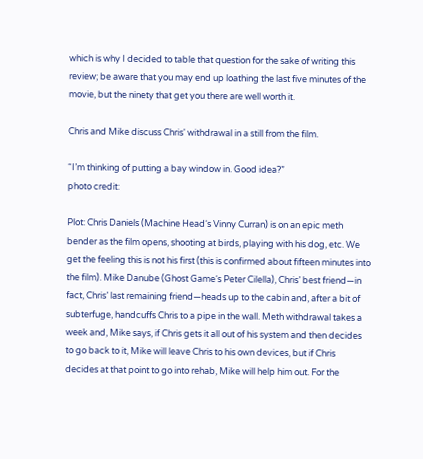which is why I decided to table that question for the sake of writing this review; be aware that you may end up loathing the last five minutes of the movie, but the ninety that get you there are well worth it.

Chris and Mike discuss Chris' withdrawal in a still from the film.

“I’m thinking of putting a bay window in. Good idea?”
photo credit:

Plot: Chris Daniels (Machine Head‘s Vinny Curran) is on an epic meth bender as the film opens, shooting at birds, playing with his dog, etc. We get the feeling this is not his first (this is confirmed about fifteen minutes into the film). Mike Danube (Ghost Game‘s Peter Cilella), Chris’ best friend—in fact, Chris’ last remaining friend—heads up to the cabin and, after a bit of subterfuge, handcuffs Chris to a pipe in the wall. Meth withdrawal takes a week and, Mike says, if Chris gets it all out of his system and then decides to go back to it, Mike will leave Chris to his own devices, but if Chris decides at that point to go into rehab, Mike will help him out. For the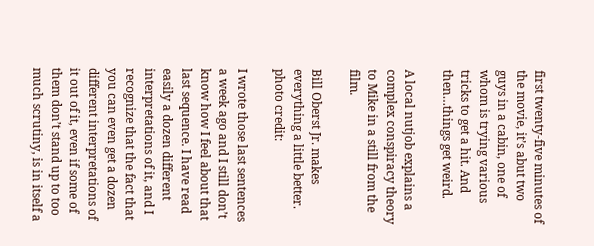first twenty-five minutes of the movie, it’s abut two guys in a cabin, one of whom is trying various tricks to get a hit. And then…things get weird.

A local nutjob explains a complex conspiracy theory to Mike in a still from the film.

Bill Oberst Jr. makes everything a little better.
photo credit:

I wrote those last sentences a week ago and I still don’t know how I feel about that last sequence. I have read easily a dozen different interpretations of it, and I recognize that the fact that you can even get a dozen different interpretations of it out of it, even if some of them don’t stand up to too much scrutiny, is in itself a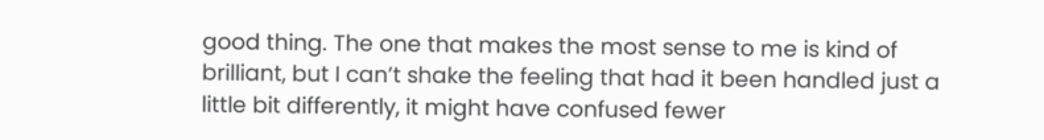good thing. The one that makes the most sense to me is kind of brilliant, but I can’t shake the feeling that had it been handled just a little bit differently, it might have confused fewer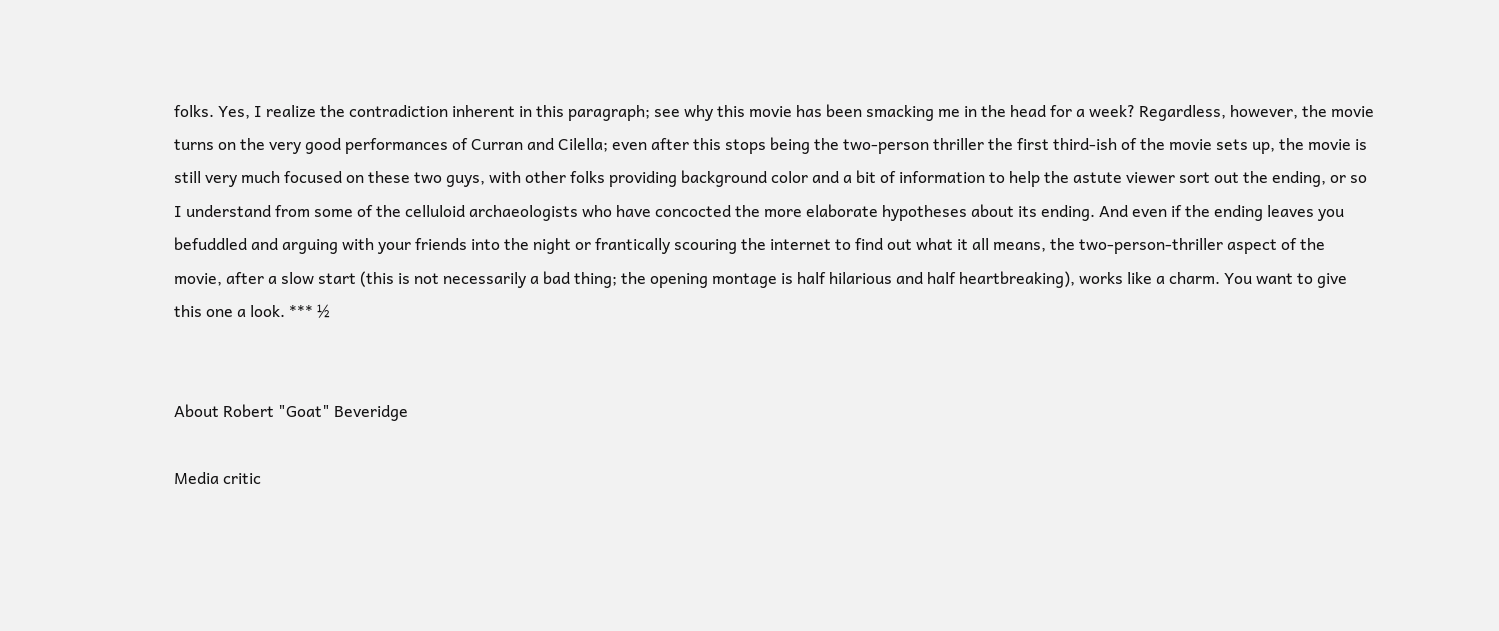folks. Yes, I realize the contradiction inherent in this paragraph; see why this movie has been smacking me in the head for a week? Regardless, however, the movie turns on the very good performances of Curran and Cilella; even after this stops being the two-person thriller the first third-ish of the movie sets up, the movie is still very much focused on these two guys, with other folks providing background color and a bit of information to help the astute viewer sort out the ending, or so I understand from some of the celluloid archaeologists who have concocted the more elaborate hypotheses about its ending. And even if the ending leaves you befuddled and arguing with your friends into the night or frantically scouring the internet to find out what it all means, the two-person-thriller aspect of the movie, after a slow start (this is not necessarily a bad thing; the opening montage is half hilarious and half heartbreaking), works like a charm. You want to give this one a look. *** ½


About Robert "Goat" Beveridge

Media critic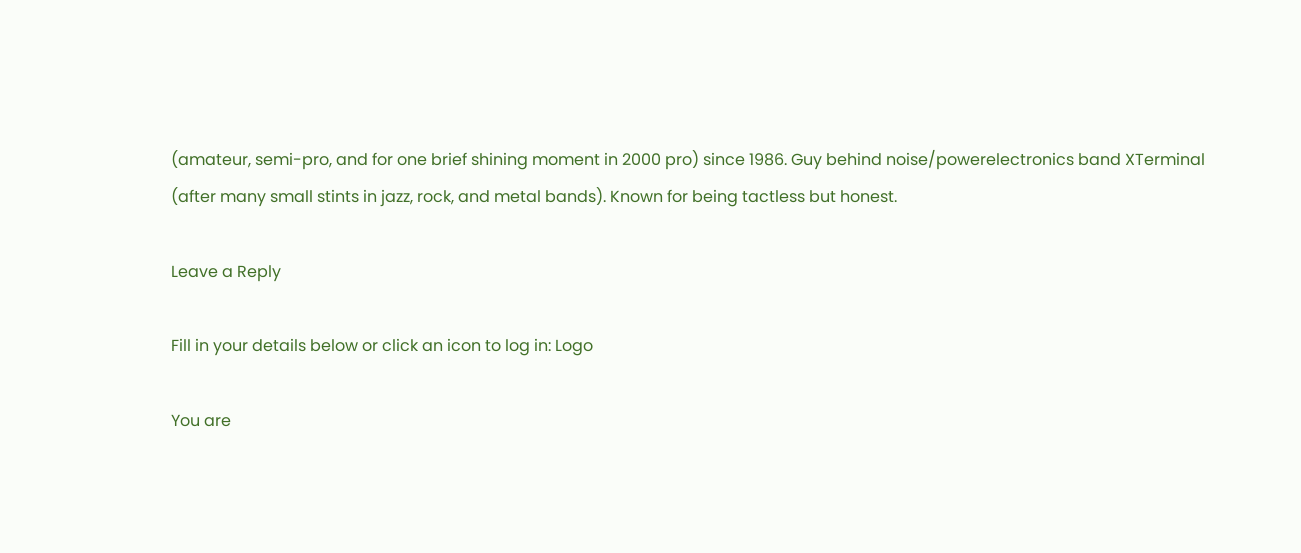(amateur, semi-pro, and for one brief shining moment in 2000 pro) since 1986. Guy behind noise/powerelectronics band XTerminal (after many small stints in jazz, rock, and metal bands). Known for being tactless but honest.

Leave a Reply

Fill in your details below or click an icon to log in: Logo

You are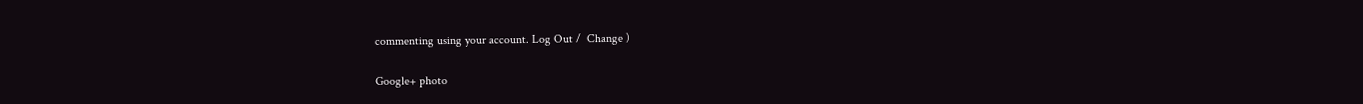commenting using your account. Log Out /  Change )

Google+ photo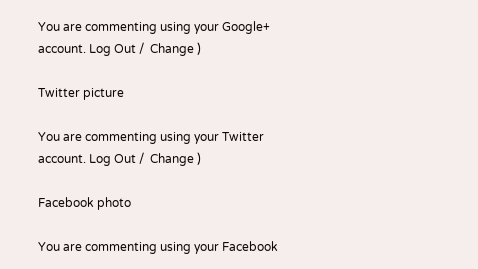You are commenting using your Google+ account. Log Out /  Change )

Twitter picture

You are commenting using your Twitter account. Log Out /  Change )

Facebook photo

You are commenting using your Facebook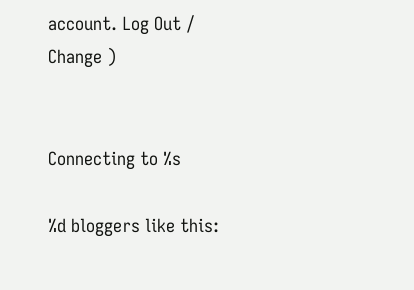account. Log Out /  Change )


Connecting to %s

%d bloggers like this: